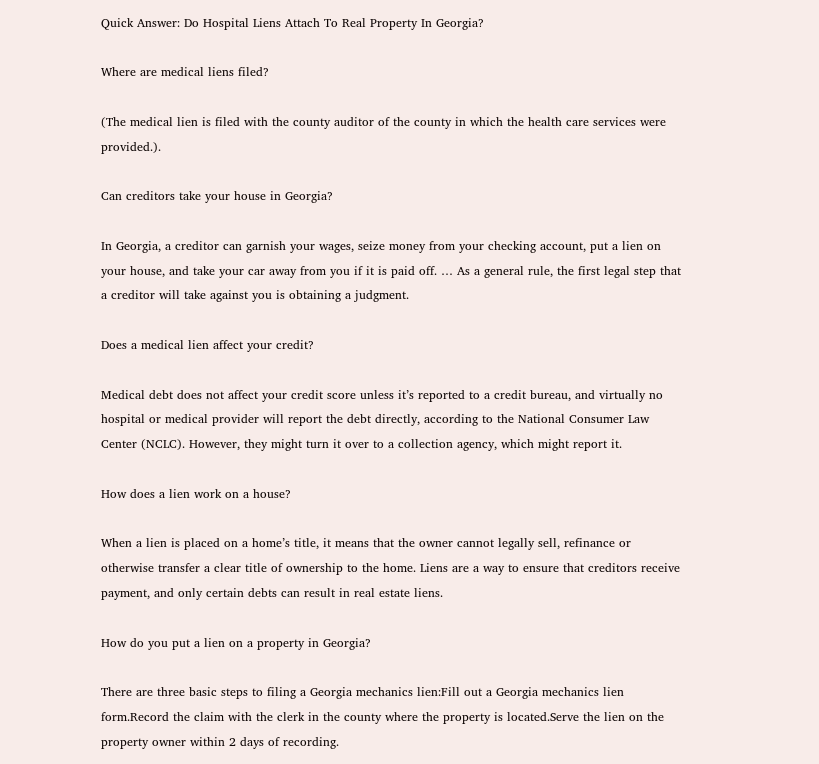Quick Answer: Do Hospital Liens Attach To Real Property In Georgia?

Where are medical liens filed?

(The medical lien is filed with the county auditor of the county in which the health care services were provided.).

Can creditors take your house in Georgia?

In Georgia, a creditor can garnish your wages, seize money from your checking account, put a lien on your house, and take your car away from you if it is paid off. … As a general rule, the first legal step that a creditor will take against you is obtaining a judgment.

Does a medical lien affect your credit?

Medical debt does not affect your credit score unless it’s reported to a credit bureau, and virtually no hospital or medical provider will report the debt directly, according to the National Consumer Law Center (NCLC). However, they might turn it over to a collection agency, which might report it.

How does a lien work on a house?

When a lien is placed on a home’s title, it means that the owner cannot legally sell, refinance or otherwise transfer a clear title of ownership to the home. Liens are a way to ensure that creditors receive payment, and only certain debts can result in real estate liens.

How do you put a lien on a property in Georgia?

There are three basic steps to filing a Georgia mechanics lien:Fill out a Georgia mechanics lien form.Record the claim with the clerk in the county where the property is located.Serve the lien on the property owner within 2 days of recording.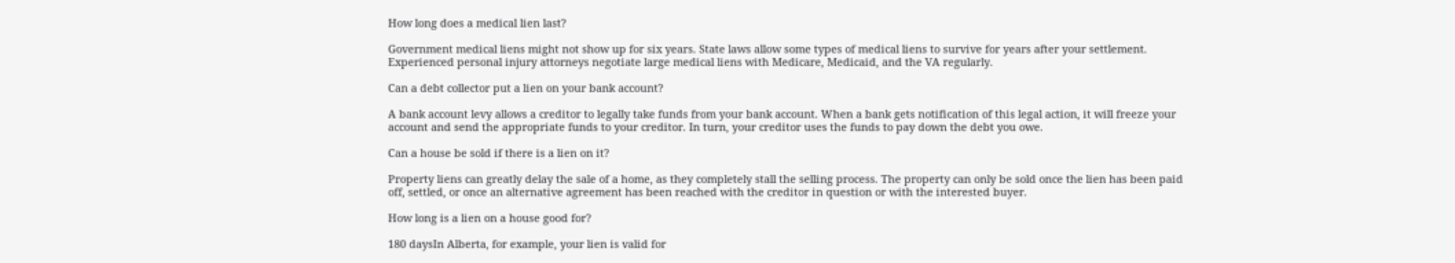How long does a medical lien last?

Government medical liens might not show up for six years. State laws allow some types of medical liens to survive for years after your settlement. Experienced personal injury attorneys negotiate large medical liens with Medicare, Medicaid, and the VA regularly.

Can a debt collector put a lien on your bank account?

A bank account levy allows a creditor to legally take funds from your bank account. When a bank gets notification of this legal action, it will freeze your account and send the appropriate funds to your creditor. In turn, your creditor uses the funds to pay down the debt you owe.

Can a house be sold if there is a lien on it?

Property liens can greatly delay the sale of a home, as they completely stall the selling process. The property can only be sold once the lien has been paid off, settled, or once an alternative agreement has been reached with the creditor in question or with the interested buyer.

How long is a lien on a house good for?

180 daysIn Alberta, for example, your lien is valid for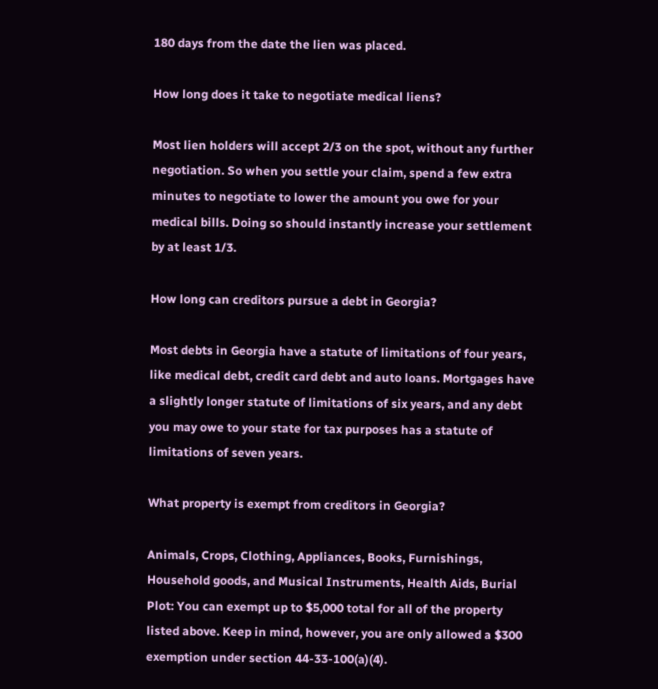180 days from the date the lien was placed.

How long does it take to negotiate medical liens?

Most lien holders will accept 2/3 on the spot, without any further negotiation. So when you settle your claim, spend a few extra minutes to negotiate to lower the amount you owe for your medical bills. Doing so should instantly increase your settlement by at least 1/3.

How long can creditors pursue a debt in Georgia?

Most debts in Georgia have a statute of limitations of four years, like medical debt, credit card debt and auto loans. Mortgages have a slightly longer statute of limitations of six years, and any debt you may owe to your state for tax purposes has a statute of limitations of seven years.

What property is exempt from creditors in Georgia?

Animals, Crops, Clothing, Appliances, Books, Furnishings, Household goods, and Musical Instruments, Health Aids, Burial Plot: You can exempt up to $5,000 total for all of the property listed above. Keep in mind, however, you are only allowed a $300 exemption under section 44-33-100(a)(4).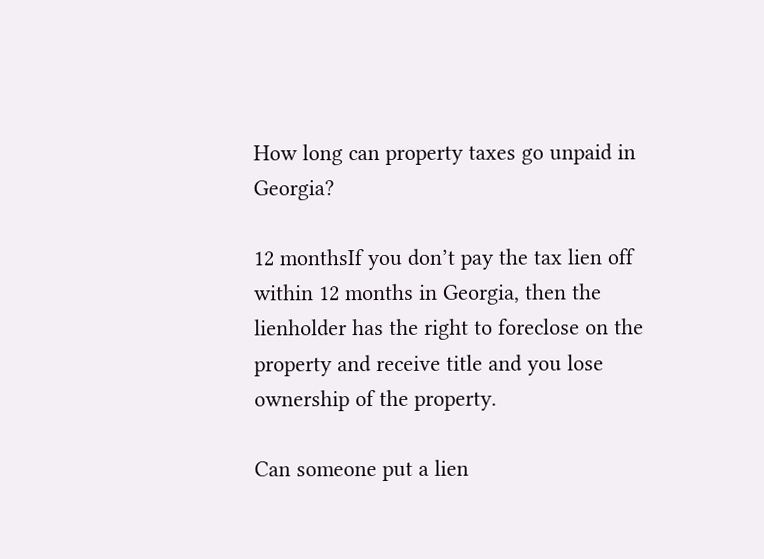How long can property taxes go unpaid in Georgia?

12 monthsIf you don’t pay the tax lien off within 12 months in Georgia, then the lienholder has the right to foreclose on the property and receive title and you lose ownership of the property.

Can someone put a lien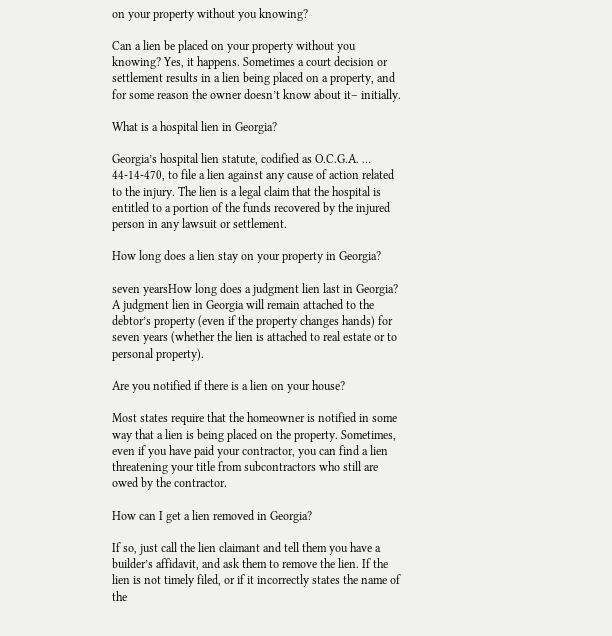on your property without you knowing?

Can a lien be placed on your property without you knowing? Yes, it happens. Sometimes a court decision or settlement results in a lien being placed on a property, and for some reason the owner doesn’t know about it– initially.

What is a hospital lien in Georgia?

Georgia’s hospital lien statute, codified as O.C.G.A. … 44-14-470, to file a lien against any cause of action related to the injury. The lien is a legal claim that the hospital is entitled to a portion of the funds recovered by the injured person in any lawsuit or settlement.

How long does a lien stay on your property in Georgia?

seven yearsHow long does a judgment lien last in Georgia? A judgment lien in Georgia will remain attached to the debtor’s property (even if the property changes hands) for seven years (whether the lien is attached to real estate or to personal property).

Are you notified if there is a lien on your house?

Most states require that the homeowner is notified in some way that a lien is being placed on the property. Sometimes, even if you have paid your contractor, you can find a lien threatening your title from subcontractors who still are owed by the contractor.

How can I get a lien removed in Georgia?

If so, just call the lien claimant and tell them you have a builder’s affidavit, and ask them to remove the lien. If the lien is not timely filed, or if it incorrectly states the name of the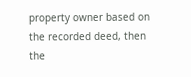property owner based on the recorded deed, then the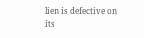lien is defective on its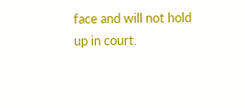face and will not hold up in court.